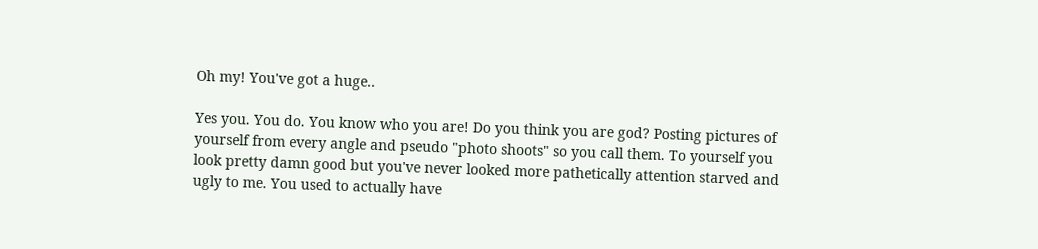Oh my! You've got a huge..

Yes you. You do. You know who you are! Do you think you are god? Posting pictures of yourself from every angle and pseudo "photo shoots" so you call them. To yourself you look pretty damn good but you've never looked more pathetically attention starved and ugly to me. You used to actually have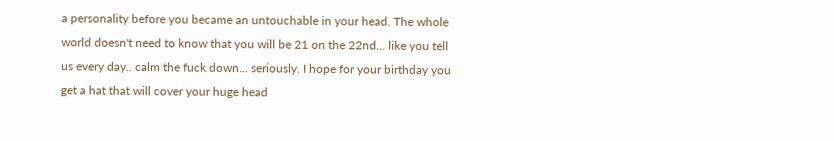a personality before you became an untouchable in your head. The whole world doesn't need to know that you will be 21 on the 22nd... like you tell us every day.. calm the fuck down... seriously. I hope for your birthday you get a hat that will cover your huge head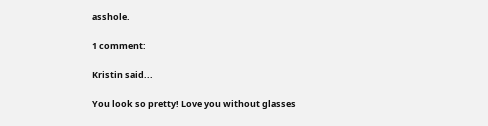asshole.

1 comment:

Kristin said...

You look so pretty! Love you without glasses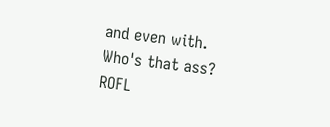and even with. Who's that ass? ROFL